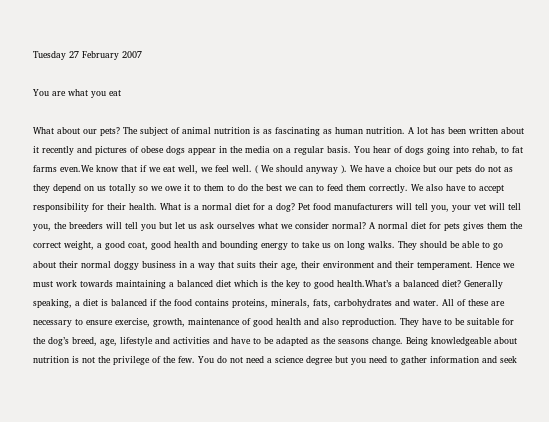Tuesday 27 February 2007

You are what you eat

What about our pets? The subject of animal nutrition is as fascinating as human nutrition. A lot has been written about it recently and pictures of obese dogs appear in the media on a regular basis. You hear of dogs going into rehab, to fat farms even.We know that if we eat well, we feel well. ( We should anyway ). We have a choice but our pets do not as they depend on us totally so we owe it to them to do the best we can to feed them correctly. We also have to accept responsibility for their health. What is a normal diet for a dog? Pet food manufacturers will tell you, your vet will tell you, the breeders will tell you but let us ask ourselves what we consider normal? A normal diet for pets gives them the correct weight, a good coat, good health and bounding energy to take us on long walks. They should be able to go about their normal doggy business in a way that suits their age, their environment and their temperament. Hence we must work towards maintaining a balanced diet which is the key to good health.What’s a balanced diet? Generally speaking, a diet is balanced if the food contains proteins, minerals, fats, carbohydrates and water. All of these are necessary to ensure exercise, growth, maintenance of good health and also reproduction. They have to be suitable for the dog’s breed, age, lifestyle and activities and have to be adapted as the seasons change. Being knowledgeable about nutrition is not the privilege of the few. You do not need a science degree but you need to gather information and seek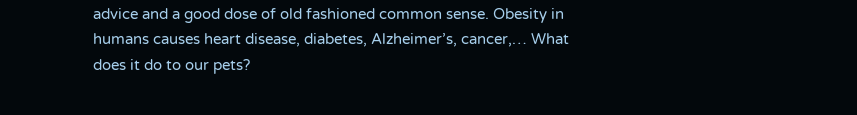advice and a good dose of old fashioned common sense. Obesity in humans causes heart disease, diabetes, Alzheimer’s, cancer,… What does it do to our pets?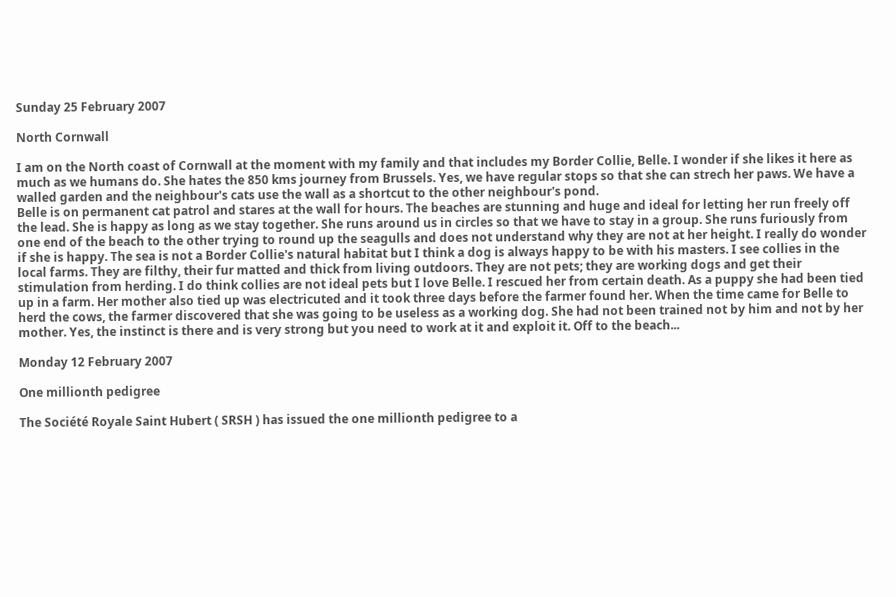Sunday 25 February 2007

North Cornwall

I am on the North coast of Cornwall at the moment with my family and that includes my Border Collie, Belle. I wonder if she likes it here as much as we humans do. She hates the 850 kms journey from Brussels. Yes, we have regular stops so that she can strech her paws. We have a walled garden and the neighbour's cats use the wall as a shortcut to the other neighbour's pond.
Belle is on permanent cat patrol and stares at the wall for hours. The beaches are stunning and huge and ideal for letting her run freely off the lead. She is happy as long as we stay together. She runs around us in circles so that we have to stay in a group. She runs furiously from one end of the beach to the other trying to round up the seagulls and does not understand why they are not at her height. I really do wonder if she is happy. The sea is not a Border Collie's natural habitat but I think a dog is always happy to be with his masters. I see collies in the local farms. They are filthy, their fur matted and thick from living outdoors. They are not pets; they are working dogs and get their stimulation from herding. I do think collies are not ideal pets but I love Belle. I rescued her from certain death. As a puppy she had been tied up in a farm. Her mother also tied up was electricuted and it took three days before the farmer found her. When the time came for Belle to herd the cows, the farmer discovered that she was going to be useless as a working dog. She had not been trained not by him and not by her mother. Yes, the instinct is there and is very strong but you need to work at it and exploit it. Off to the beach...

Monday 12 February 2007

One millionth pedigree

The Société Royale Saint Hubert ( SRSH ) has issued the one millionth pedigree to a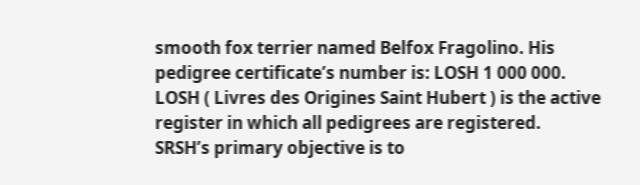smooth fox terrier named Belfox Fragolino. His pedigree certificate’s number is: LOSH 1 000 000.
LOSH ( Livres des Origines Saint Hubert ) is the active register in which all pedigrees are registered.
SRSH’s primary objective is to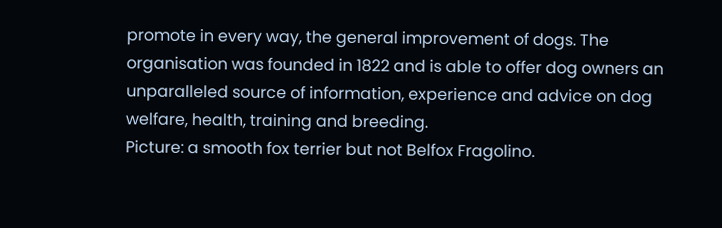promote in every way, the general improvement of dogs. The organisation was founded in 1822 and is able to offer dog owners an unparalleled source of information, experience and advice on dog welfare, health, training and breeding.
Picture: a smooth fox terrier but not Belfox Fragolino.